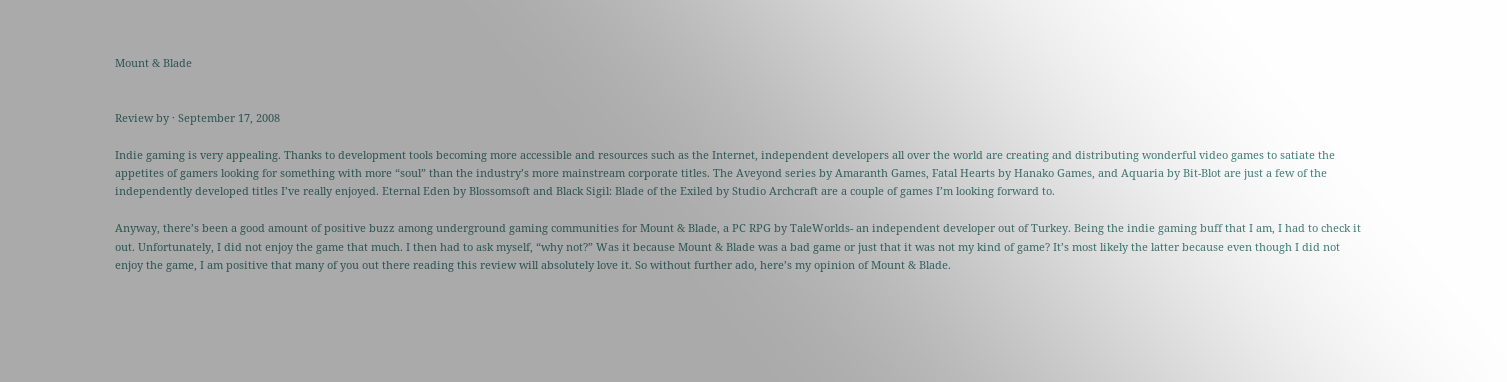Mount & Blade


Review by · September 17, 2008

Indie gaming is very appealing. Thanks to development tools becoming more accessible and resources such as the Internet, independent developers all over the world are creating and distributing wonderful video games to satiate the appetites of gamers looking for something with more “soul” than the industry’s more mainstream corporate titles. The Aveyond series by Amaranth Games, Fatal Hearts by Hanako Games, and Aquaria by Bit-Blot are just a few of the independently developed titles I’ve really enjoyed. Eternal Eden by Blossomsoft and Black Sigil: Blade of the Exiled by Studio Archcraft are a couple of games I’m looking forward to.

Anyway, there’s been a good amount of positive buzz among underground gaming communities for Mount & Blade, a PC RPG by TaleWorlds- an independent developer out of Turkey. Being the indie gaming buff that I am, I had to check it out. Unfortunately, I did not enjoy the game that much. I then had to ask myself, “why not?” Was it because Mount & Blade was a bad game or just that it was not my kind of game? It’s most likely the latter because even though I did not enjoy the game, I am positive that many of you out there reading this review will absolutely love it. So without further ado, here’s my opinion of Mount & Blade.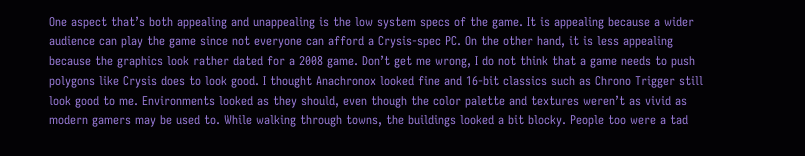One aspect that’s both appealing and unappealing is the low system specs of the game. It is appealing because a wider audience can play the game since not everyone can afford a Crysis-spec PC. On the other hand, it is less appealing because the graphics look rather dated for a 2008 game. Don’t get me wrong, I do not think that a game needs to push polygons like Crysis does to look good. I thought Anachronox looked fine and 16-bit classics such as Chrono Trigger still look good to me. Environments looked as they should, even though the color palette and textures weren’t as vivid as modern gamers may be used to. While walking through towns, the buildings looked a bit blocky. People too were a tad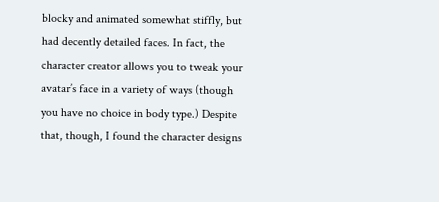blocky and animated somewhat stiffly, but had decently detailed faces. In fact, the character creator allows you to tweak your avatar’s face in a variety of ways (though you have no choice in body type.) Despite that, though, I found the character designs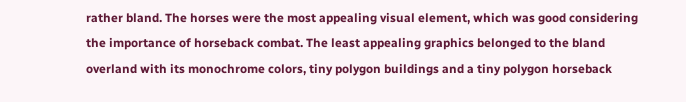rather bland. The horses were the most appealing visual element, which was good considering the importance of horseback combat. The least appealing graphics belonged to the bland overland with its monochrome colors, tiny polygon buildings and a tiny polygon horseback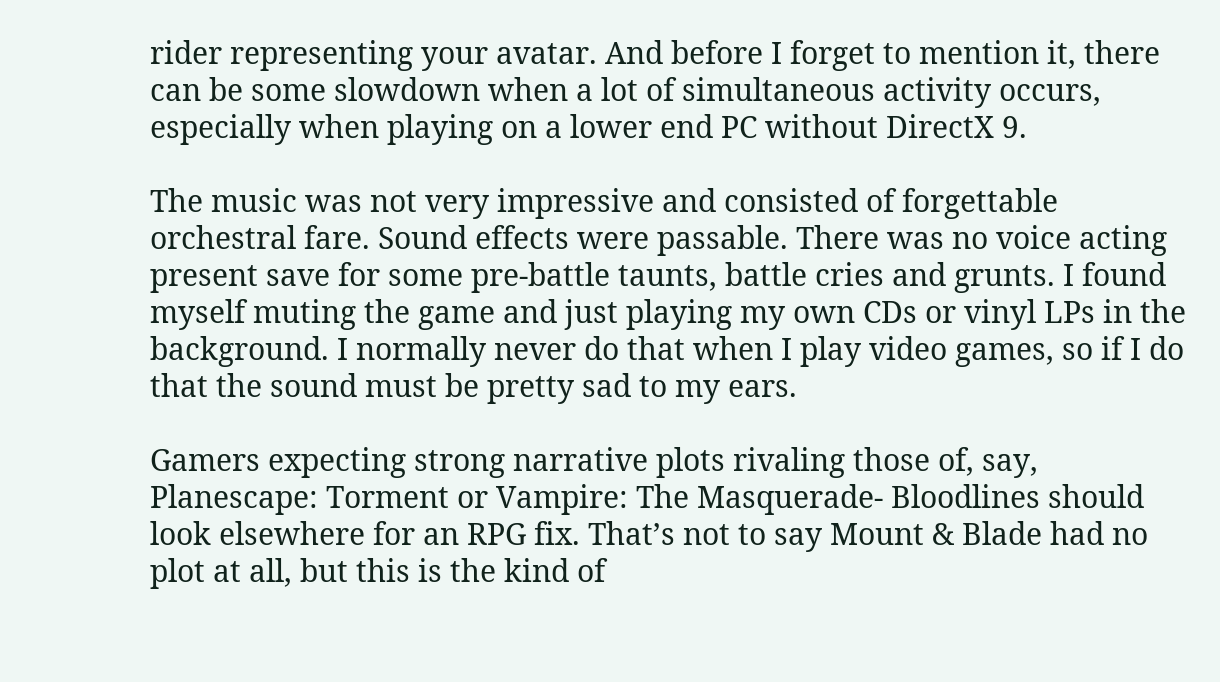rider representing your avatar. And before I forget to mention it, there can be some slowdown when a lot of simultaneous activity occurs, especially when playing on a lower end PC without DirectX 9.

The music was not very impressive and consisted of forgettable orchestral fare. Sound effects were passable. There was no voice acting present save for some pre-battle taunts, battle cries and grunts. I found myself muting the game and just playing my own CDs or vinyl LPs in the background. I normally never do that when I play video games, so if I do that the sound must be pretty sad to my ears.

Gamers expecting strong narrative plots rivaling those of, say, Planescape: Torment or Vampire: The Masquerade- Bloodlines should look elsewhere for an RPG fix. That’s not to say Mount & Blade had no plot at all, but this is the kind of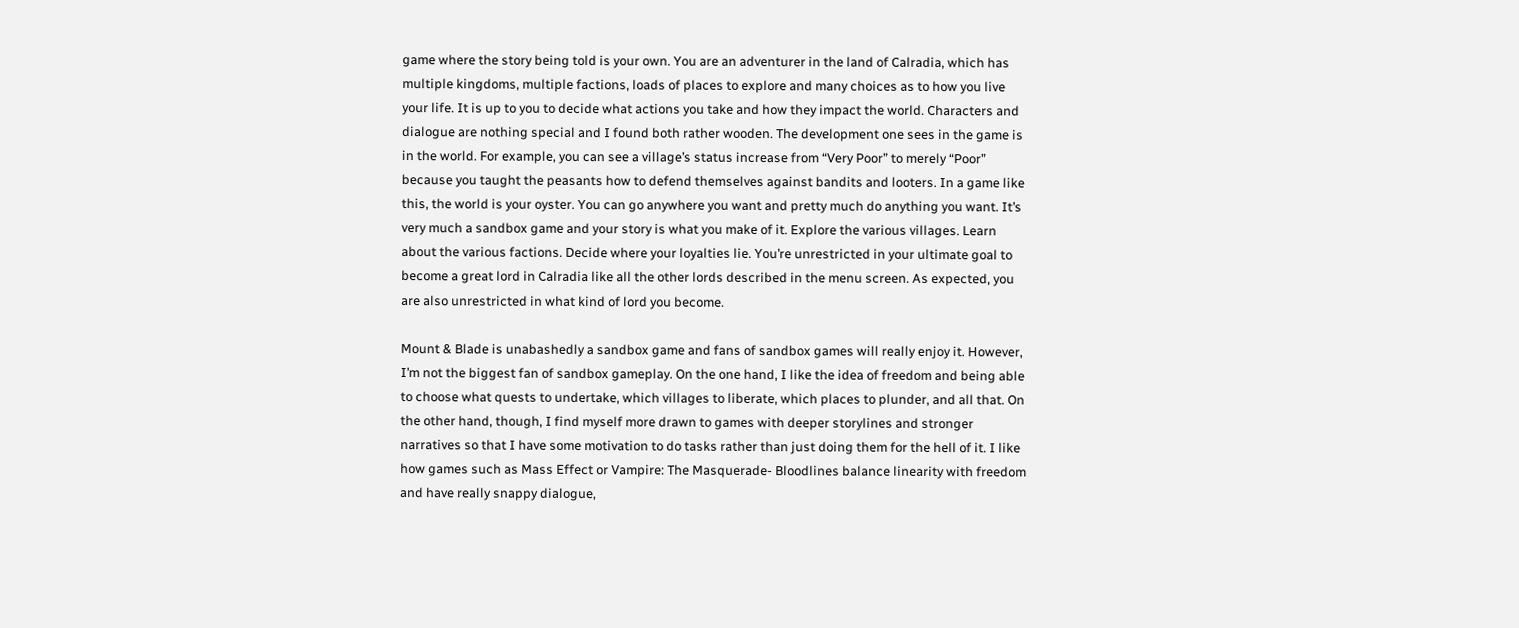game where the story being told is your own. You are an adventurer in the land of Calradia, which has multiple kingdoms, multiple factions, loads of places to explore and many choices as to how you live your life. It is up to you to decide what actions you take and how they impact the world. Characters and dialogue are nothing special and I found both rather wooden. The development one sees in the game is in the world. For example, you can see a village’s status increase from “Very Poor” to merely “Poor” because you taught the peasants how to defend themselves against bandits and looters. In a game like this, the world is your oyster. You can go anywhere you want and pretty much do anything you want. It’s very much a sandbox game and your story is what you make of it. Explore the various villages. Learn about the various factions. Decide where your loyalties lie. You’re unrestricted in your ultimate goal to become a great lord in Calradia like all the other lords described in the menu screen. As expected, you are also unrestricted in what kind of lord you become.

Mount & Blade is unabashedly a sandbox game and fans of sandbox games will really enjoy it. However, I’m not the biggest fan of sandbox gameplay. On the one hand, I like the idea of freedom and being able to choose what quests to undertake, which villages to liberate, which places to plunder, and all that. On the other hand, though, I find myself more drawn to games with deeper storylines and stronger narratives so that I have some motivation to do tasks rather than just doing them for the hell of it. I like how games such as Mass Effect or Vampire: The Masquerade- Bloodlines balance linearity with freedom and have really snappy dialogue,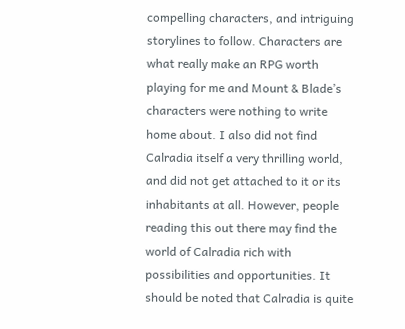compelling characters, and intriguing storylines to follow. Characters are what really make an RPG worth playing for me and Mount & Blade’s characters were nothing to write home about. I also did not find Calradia itself a very thrilling world, and did not get attached to it or its inhabitants at all. However, people reading this out there may find the world of Calradia rich with possibilities and opportunities. It should be noted that Calradia is quite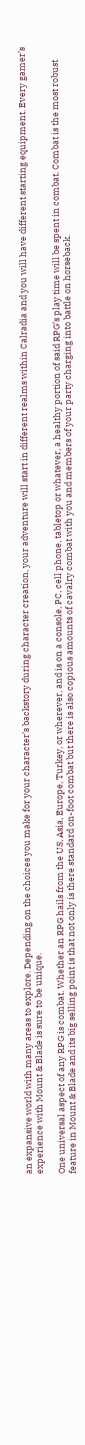an expansive world with many areas to explore. Depending on the choices you make for your character’s backstory during character creation, your adventure will start in different realms within Calradia and you will have different starting equipment. Every gamer’s experience with Mount & Blade is sure to be unique.

One universal aspect of any RPG is combat. Whether an RPG hails from the US, Asia, Europe, Turkey, or wherever, and is on a console, PC, cell phone, tabletop or whatever, a healthy portion of said RPG’s play time will be spent in combat. Combat is the most robust feature in Mount & Blade and its big selling point is that not only is there standard on-foot combat but there is also copious amounts of cavalry combat with you and members of your party charging into battle on horseback.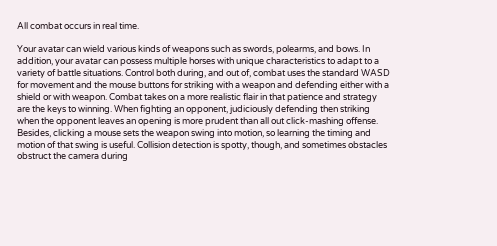All combat occurs in real time.

Your avatar can wield various kinds of weapons such as swords, polearms, and bows. In addition, your avatar can possess multiple horses with unique characteristics to adapt to a variety of battle situations. Control both during, and out of, combat uses the standard WASD for movement and the mouse buttons for striking with a weapon and defending either with a shield or with weapon. Combat takes on a more realistic flair in that patience and strategy are the keys to winning. When fighting an opponent, judiciously defending then striking when the opponent leaves an opening is more prudent than all out click-mashing offense. Besides, clicking a mouse sets the weapon swing into motion, so learning the timing and motion of that swing is useful. Collision detection is spotty, though, and sometimes obstacles obstruct the camera during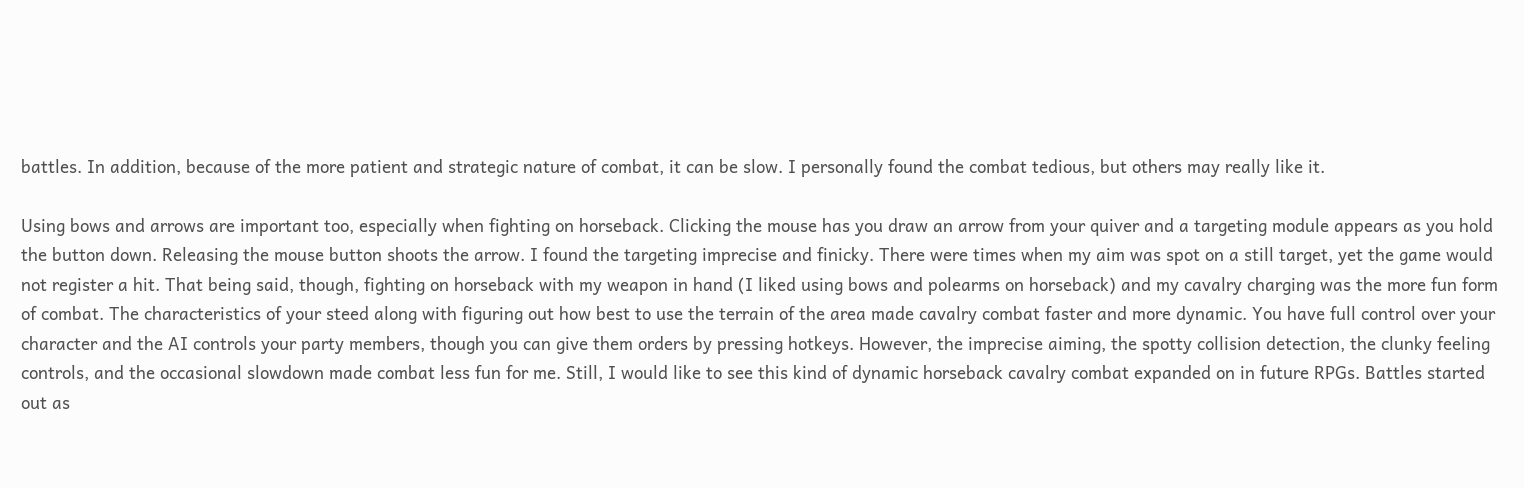battles. In addition, because of the more patient and strategic nature of combat, it can be slow. I personally found the combat tedious, but others may really like it.

Using bows and arrows are important too, especially when fighting on horseback. Clicking the mouse has you draw an arrow from your quiver and a targeting module appears as you hold the button down. Releasing the mouse button shoots the arrow. I found the targeting imprecise and finicky. There were times when my aim was spot on a still target, yet the game would not register a hit. That being said, though, fighting on horseback with my weapon in hand (I liked using bows and polearms on horseback) and my cavalry charging was the more fun form of combat. The characteristics of your steed along with figuring out how best to use the terrain of the area made cavalry combat faster and more dynamic. You have full control over your character and the AI controls your party members, though you can give them orders by pressing hotkeys. However, the imprecise aiming, the spotty collision detection, the clunky feeling controls, and the occasional slowdown made combat less fun for me. Still, I would like to see this kind of dynamic horseback cavalry combat expanded on in future RPGs. Battles started out as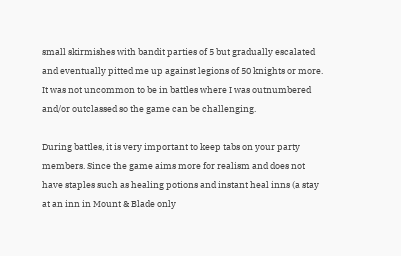small skirmishes with bandit parties of 5 but gradually escalated and eventually pitted me up against legions of 50 knights or more. It was not uncommon to be in battles where I was outnumbered and/or outclassed so the game can be challenging.

During battles, it is very important to keep tabs on your party members. Since the game aims more for realism and does not have staples such as healing potions and instant heal inns (a stay at an inn in Mount & Blade only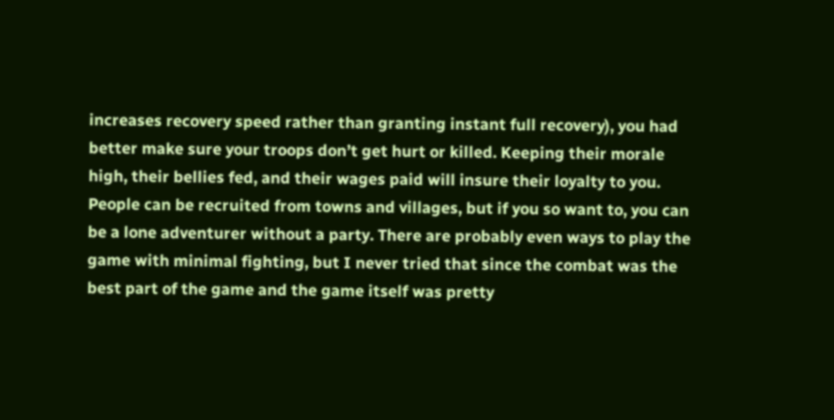increases recovery speed rather than granting instant full recovery), you had better make sure your troops don’t get hurt or killed. Keeping their morale high, their bellies fed, and their wages paid will insure their loyalty to you. People can be recruited from towns and villages, but if you so want to, you can be a lone adventurer without a party. There are probably even ways to play the game with minimal fighting, but I never tried that since the combat was the best part of the game and the game itself was pretty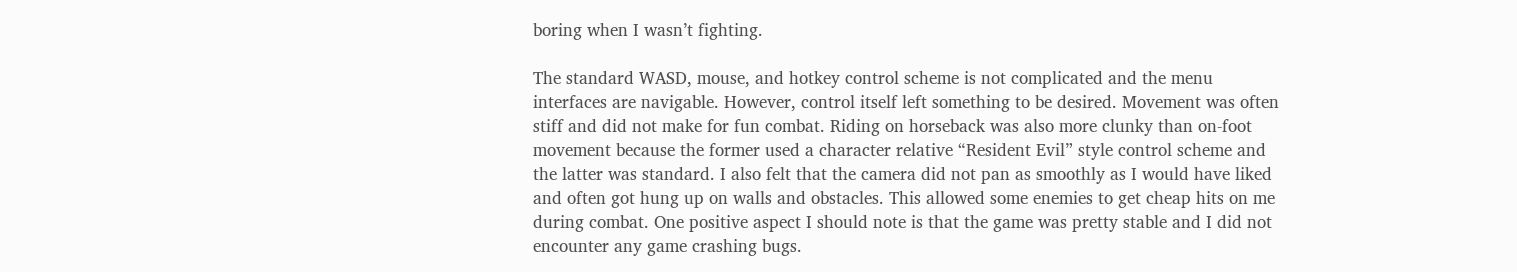boring when I wasn’t fighting.

The standard WASD, mouse, and hotkey control scheme is not complicated and the menu interfaces are navigable. However, control itself left something to be desired. Movement was often stiff and did not make for fun combat. Riding on horseback was also more clunky than on-foot movement because the former used a character relative “Resident Evil” style control scheme and the latter was standard. I also felt that the camera did not pan as smoothly as I would have liked and often got hung up on walls and obstacles. This allowed some enemies to get cheap hits on me during combat. One positive aspect I should note is that the game was pretty stable and I did not encounter any game crashing bugs.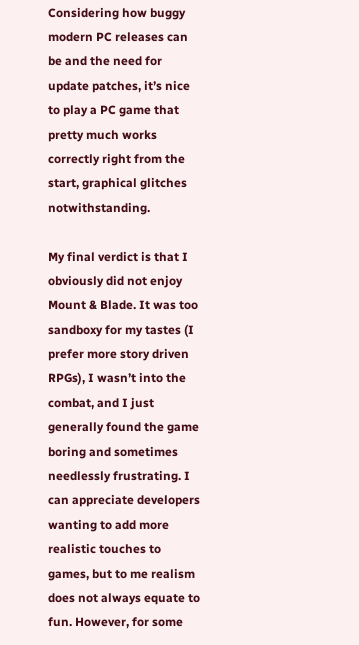Considering how buggy modern PC releases can be and the need for update patches, it’s nice to play a PC game that pretty much works correctly right from the start, graphical glitches notwithstanding.

My final verdict is that I obviously did not enjoy Mount & Blade. It was too sandboxy for my tastes (I prefer more story driven RPGs), I wasn’t into the combat, and I just generally found the game boring and sometimes needlessly frustrating. I can appreciate developers wanting to add more realistic touches to games, but to me realism does not always equate to fun. However, for some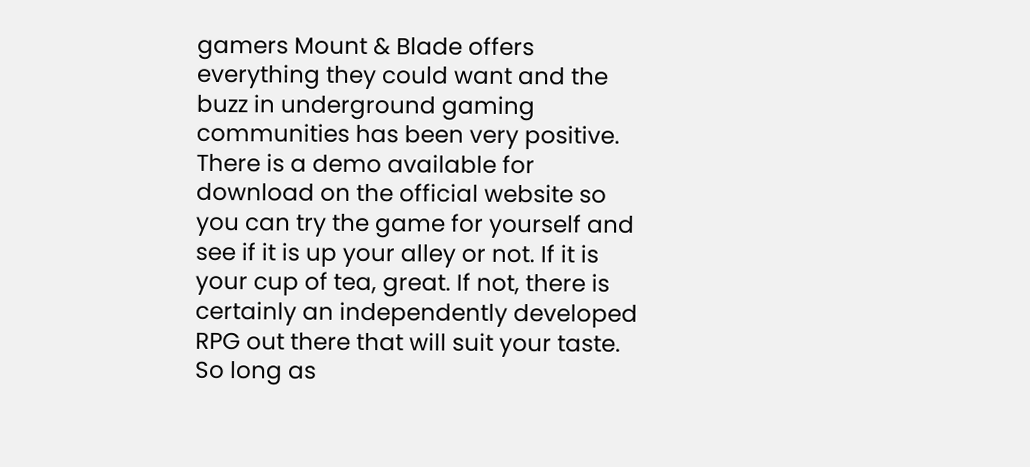gamers Mount & Blade offers everything they could want and the buzz in underground gaming communities has been very positive. There is a demo available for download on the official website so you can try the game for yourself and see if it is up your alley or not. If it is your cup of tea, great. If not, there is certainly an independently developed RPG out there that will suit your taste. So long as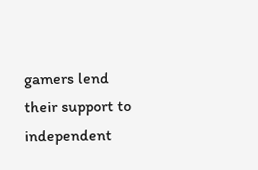gamers lend their support to independent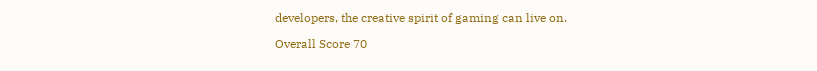developers, the creative spirit of gaming can live on.

Overall Score 70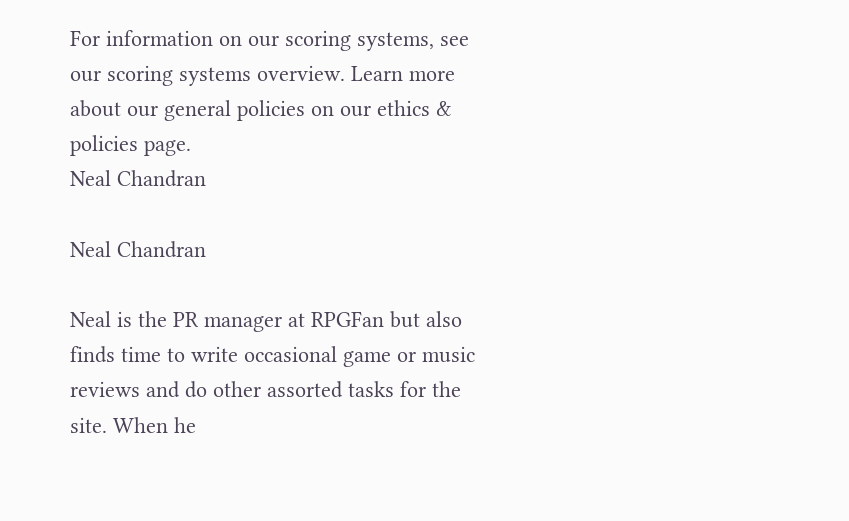For information on our scoring systems, see our scoring systems overview. Learn more about our general policies on our ethics & policies page.
Neal Chandran

Neal Chandran

Neal is the PR manager at RPGFan but also finds time to write occasional game or music reviews and do other assorted tasks for the site. When he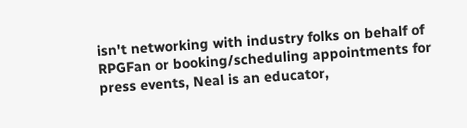isn't networking with industry folks on behalf of RPGFan or booking/scheduling appointments for press events, Neal is an educator,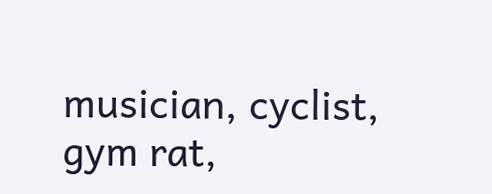musician, cyclist, gym rat,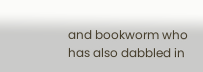and bookworm who has also dabbled in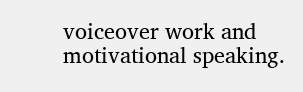voiceover work and motivational speaking.